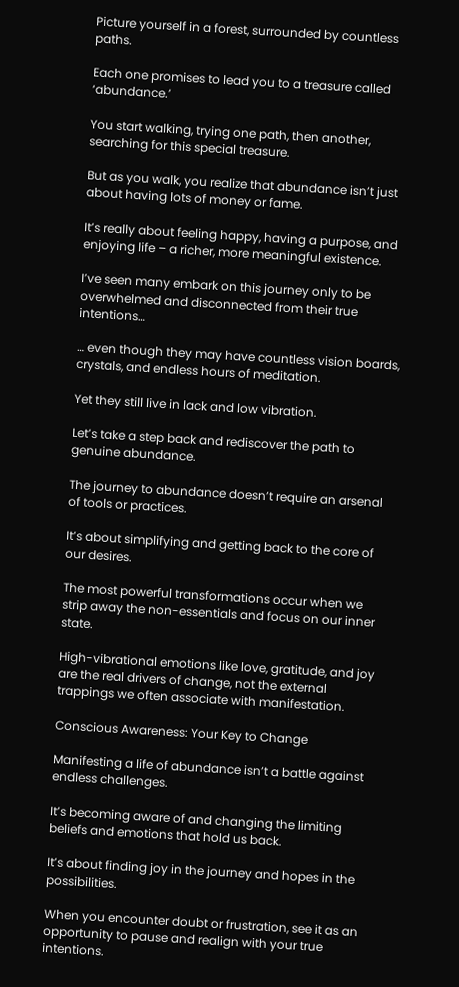Picture yourself in a forest, surrounded by countless paths.

Each one promises to lead you to a treasure called ‘abundance.’

You start walking, trying one path, then another, searching for this special treasure.

But as you walk, you realize that abundance isn’t just about having lots of money or fame.

It’s really about feeling happy, having a purpose, and enjoying life – a richer, more meaningful existence.

I’ve seen many embark on this journey only to be overwhelmed and disconnected from their true intentions…

… even though they may have countless vision boards, crystals, and endless hours of meditation.

Yet they still live in lack and low vibration.

Let’s take a step back and rediscover the path to genuine abundance.

The journey to abundance doesn’t require an arsenal of tools or practices.

It’s about simplifying and getting back to the core of our desires.

The most powerful transformations occur when we strip away the non-essentials and focus on our inner state.

High-vibrational emotions like love, gratitude, and joy are the real drivers of change, not the external trappings we often associate with manifestation.

Conscious Awareness: Your Key to Change

Manifesting a life of abundance isn’t a battle against endless challenges.

It’s becoming aware of and changing the limiting beliefs and emotions that hold us back.

It’s about finding joy in the journey and hopes in the possibilities.

When you encounter doubt or frustration, see it as an opportunity to pause and realign with your true intentions.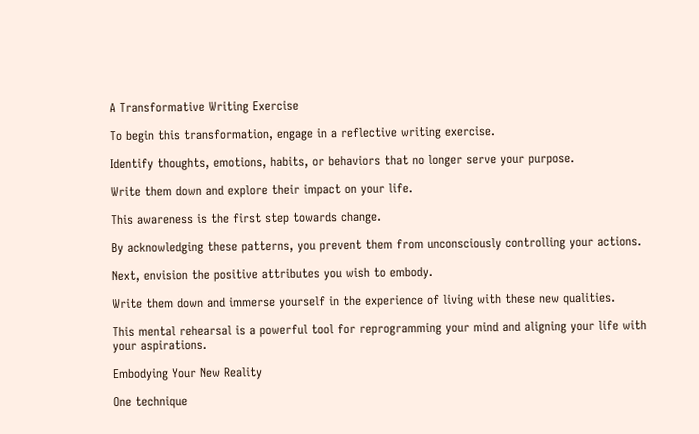A Transformative Writing Exercise

To begin this transformation, engage in a reflective writing exercise.

Identify thoughts, emotions, habits, or behaviors that no longer serve your purpose.

Write them down and explore their impact on your life.

This awareness is the first step towards change.

By acknowledging these patterns, you prevent them from unconsciously controlling your actions.

Next, envision the positive attributes you wish to embody.

Write them down and immerse yourself in the experience of living with these new qualities.

This mental rehearsal is a powerful tool for reprogramming your mind and aligning your life with your aspirations.

Embodying Your New Reality

One technique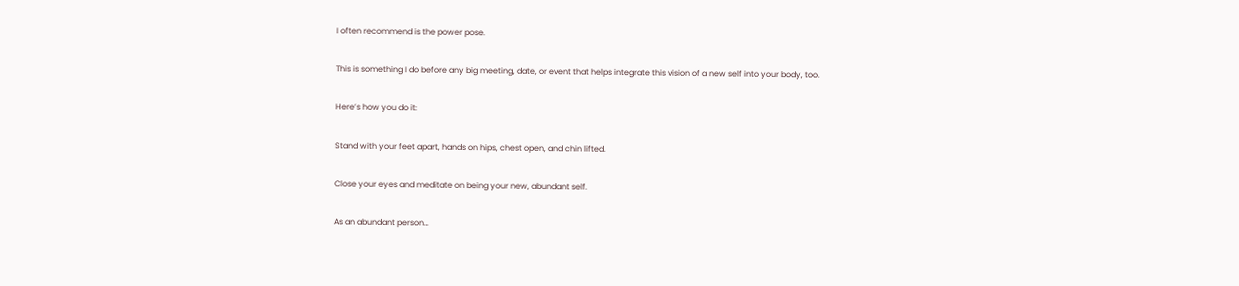I often recommend is the power pose.

This is something I do before any big meeting, date, or event that helps integrate this vision of a new self into your body, too.

Here’s how you do it:

Stand with your feet apart, hands on hips, chest open, and chin lifted.

Close your eyes and meditate on being your new, abundant self.

As an abundant person…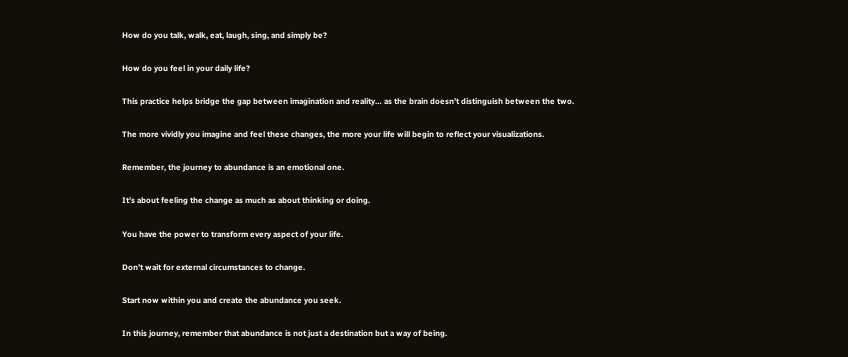How do you talk, walk, eat, laugh, sing, and simply be?

How do you feel in your daily life?

This practice helps bridge the gap between imagination and reality… as the brain doesn’t distinguish between the two.

The more vividly you imagine and feel these changes, the more your life will begin to reflect your visualizations.

Remember, the journey to abundance is an emotional one.

It’s about feeling the change as much as about thinking or doing.

You have the power to transform every aspect of your life.

Don’t wait for external circumstances to change.

Start now within you and create the abundance you seek.

In this journey, remember that abundance is not just a destination but a way of being.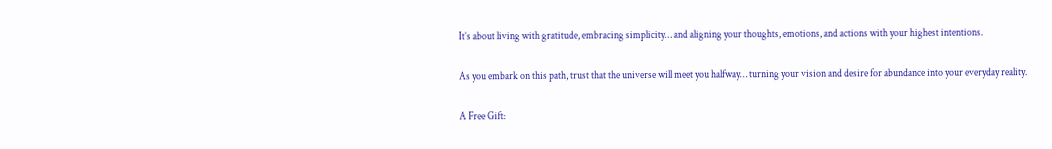It’s about living with gratitude, embracing simplicity… and aligning your thoughts, emotions, and actions with your highest intentions.

As you embark on this path, trust that the universe will meet you halfway… turning your vision and desire for abundance into your everyday reality.

A Free Gift: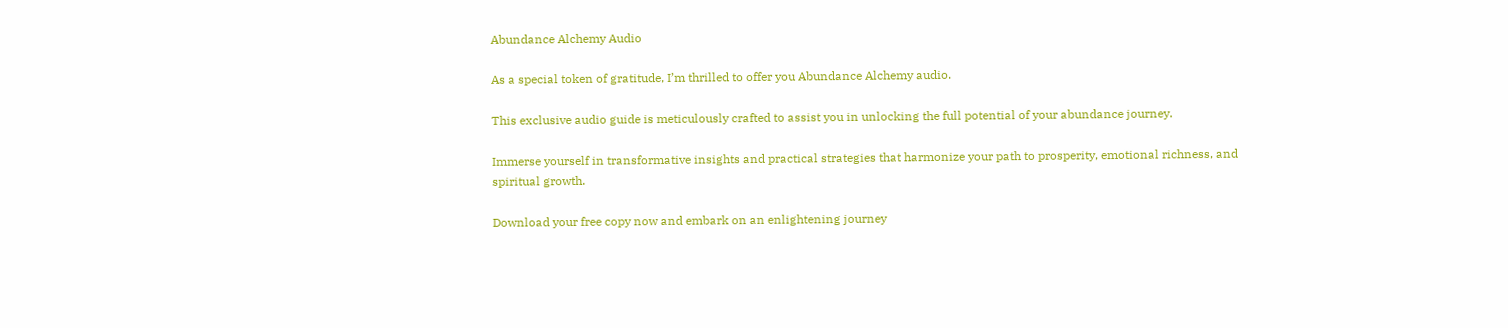Abundance Alchemy Audio

As a special token of gratitude, I’m thrilled to offer you Abundance Alchemy audio.

This exclusive audio guide is meticulously crafted to assist you in unlocking the full potential of your abundance journey.

Immerse yourself in transformative insights and practical strategies that harmonize your path to prosperity, emotional richness, and spiritual growth.

Download your free copy now and embark on an enlightening journey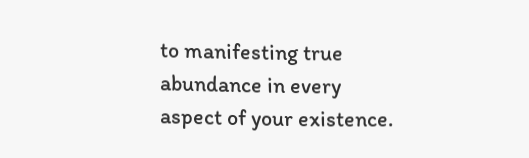to manifesting true abundance in every aspect of your existence.